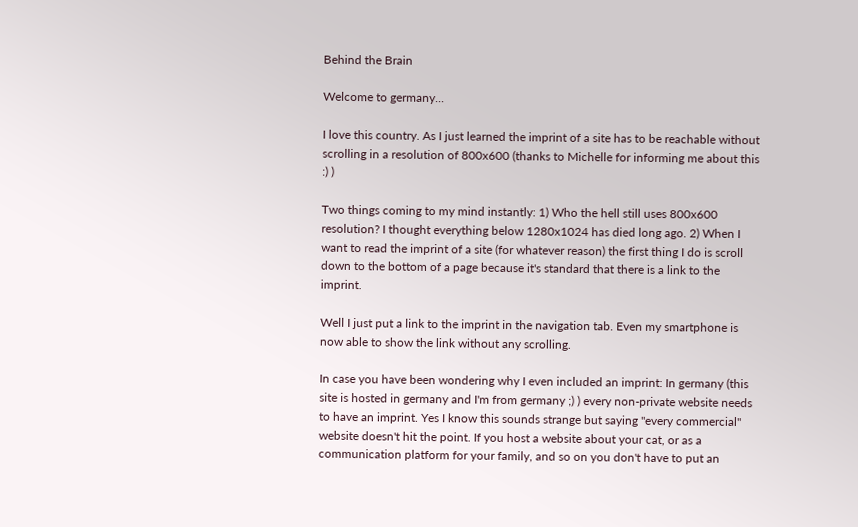Behind the Brain

Welcome to germany...

I love this country. As I just learned the imprint of a site has to be reachable without scrolling in a resolution of 800x600 (thanks to Michelle for informing me about this :) )

Two things coming to my mind instantly: 1) Who the hell still uses 800x600 resolution? I thought everything below 1280x1024 has died long ago. 2) When I want to read the imprint of a site (for whatever reason) the first thing I do is scroll down to the bottom of a page because it's standard that there is a link to the imprint.

Well I just put a link to the imprint in the navigation tab. Even my smartphone is now able to show the link without any scrolling.

In case you have been wondering why I even included an imprint: In germany (this site is hosted in germany and I'm from germany ;) ) every non-private website needs to have an imprint. Yes I know this sounds strange but saying "every commercial" website doesn't hit the point. If you host a website about your cat, or as a communication platform for your family, and so on you don't have to put an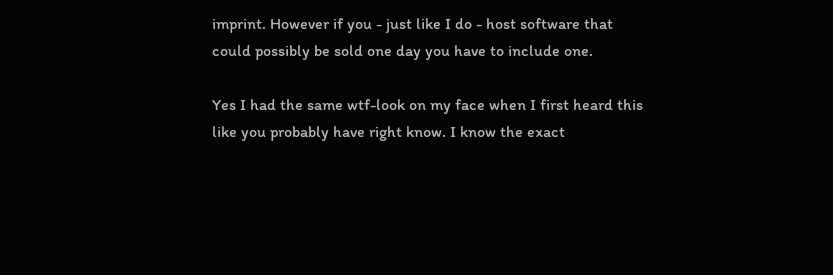imprint. However if you - just like I do - host software that could possibly be sold one day you have to include one.

Yes I had the same wtf-look on my face when I first heard this like you probably have right know. I know the exact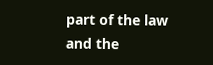part of the law and the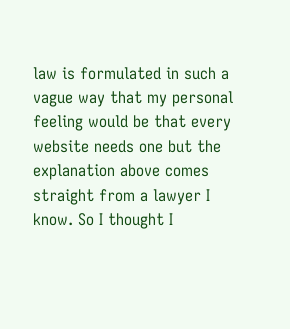law is formulated in such a vague way that my personal feeling would be that every website needs one but the explanation above comes straight from a lawyer I know. So I thought I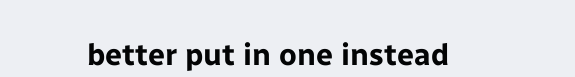better put in one instead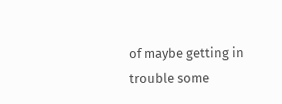of maybe getting in trouble some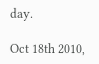day.

Oct 18th 2010,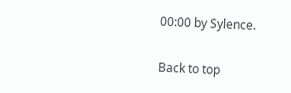00:00 by Sylence.

Back to top